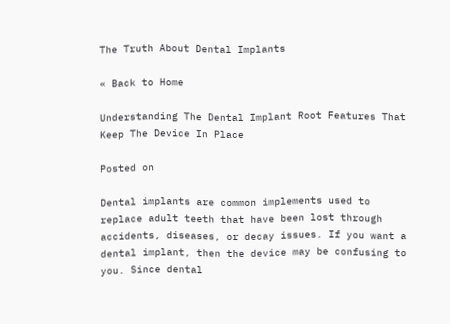The Truth About Dental Implants

« Back to Home

Understanding The Dental Implant Root Features That Keep The Device In Place

Posted on

Dental implants are common implements used to replace adult teeth that have been lost through accidents, diseases, or decay issues. If you want a dental implant, then the device may be confusing to you. Since dental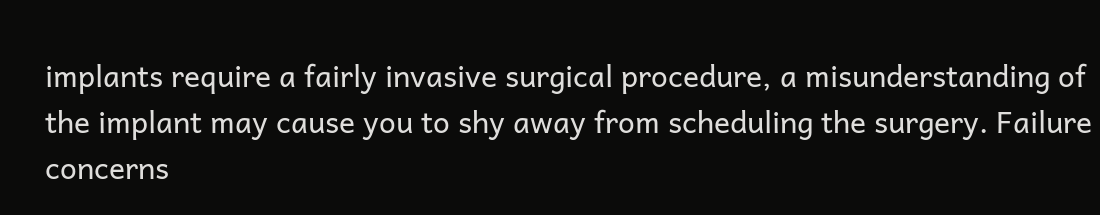implants require a fairly invasive surgical procedure, a misunderstanding of the implant may cause you to shy away from scheduling the surgery. Failure concerns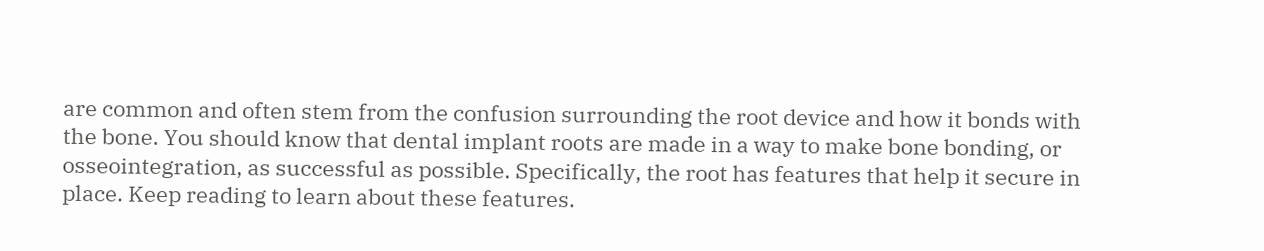are common and often stem from the confusion surrounding the root device and how it bonds with the bone. You should know that dental implant roots are made in a way to make bone bonding, or osseointegration, as successful as possible. Specifically, the root has features that help it secure in place. Keep reading to learn about these features.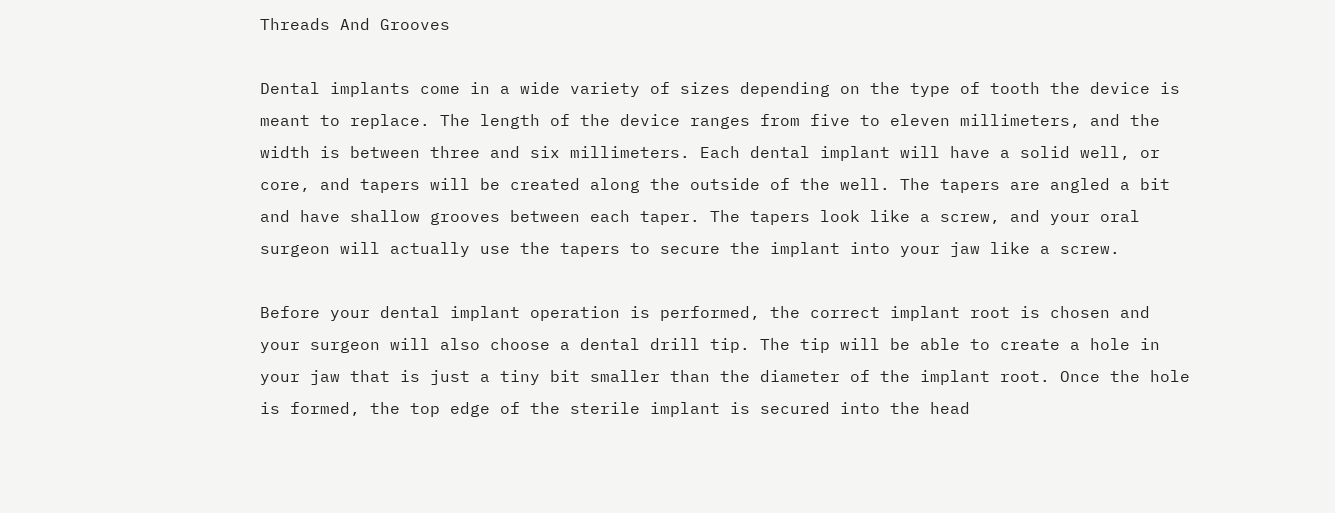Threads And Grooves

Dental implants come in a wide variety of sizes depending on the type of tooth the device is meant to replace. The length of the device ranges from five to eleven millimeters, and the width is between three and six millimeters. Each dental implant will have a solid well, or core, and tapers will be created along the outside of the well. The tapers are angled a bit and have shallow grooves between each taper. The tapers look like a screw, and your oral surgeon will actually use the tapers to secure the implant into your jaw like a screw.

Before your dental implant operation is performed, the correct implant root is chosen and your surgeon will also choose a dental drill tip. The tip will be able to create a hole in your jaw that is just a tiny bit smaller than the diameter of the implant root. Once the hole is formed, the top edge of the sterile implant is secured into the head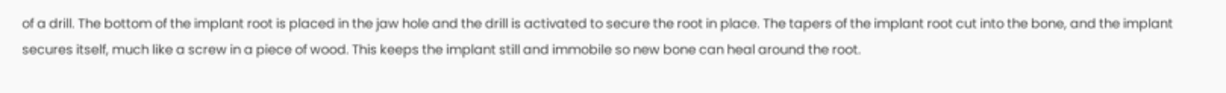of a drill. The bottom of the implant root is placed in the jaw hole and the drill is activated to secure the root in place. The tapers of the implant root cut into the bone, and the implant secures itself, much like a screw in a piece of wood. This keeps the implant still and immobile so new bone can heal around the root.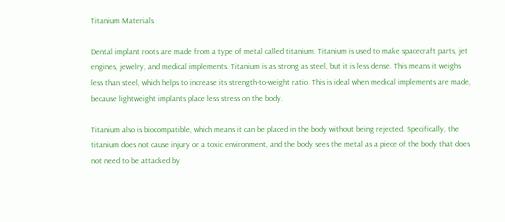Titanium Materials

Dental implant roots are made from a type of metal called titanium. Titanium is used to make spacecraft parts, jet engines, jewelry, and medical implements. Titanium is as strong as steel, but it is less dense. This means it weighs less than steel, which helps to increase its strength-to-weight ratio. This is ideal when medical implements are made, because lightweight implants place less stress on the body.

Titanium also is biocompatible, which means it can be placed in the body without being rejected. Specifically, the titanium does not cause injury or a toxic environment, and the body sees the metal as a piece of the body that does not need to be attacked by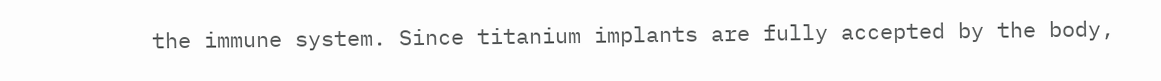the immune system. Since titanium implants are fully accepted by the body,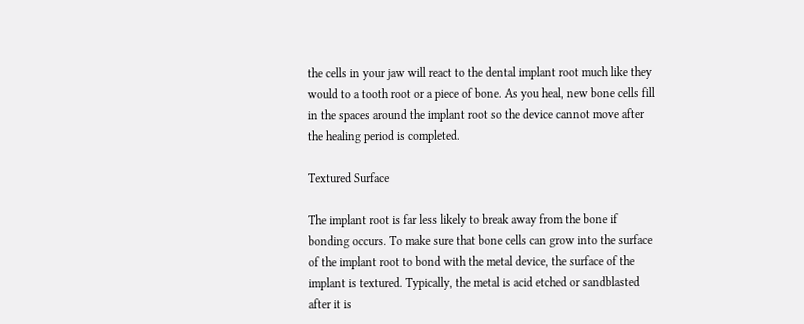the cells in your jaw will react to the dental implant root much like they would to a tooth root or a piece of bone. As you heal, new bone cells fill in the spaces around the implant root so the device cannot move after the healing period is completed.

Textured Surface

The implant root is far less likely to break away from the bone if bonding occurs. To make sure that bone cells can grow into the surface of the implant root to bond with the metal device, the surface of the implant is textured. Typically, the metal is acid etched or sandblasted after it is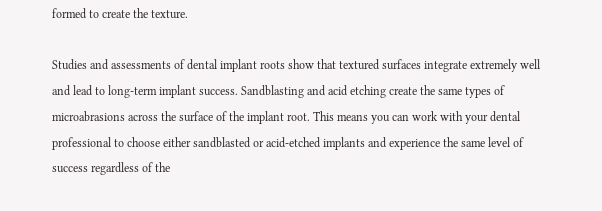formed to create the texture.

Studies and assessments of dental implant roots show that textured surfaces integrate extremely well and lead to long-term implant success. Sandblasting and acid etching create the same types of microabrasions across the surface of the implant root. This means you can work with your dental professional to choose either sandblasted or acid-etched implants and experience the same level of success regardless of the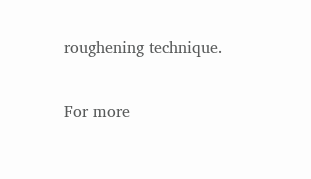roughening technique.

For more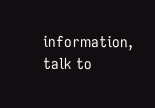information, talk to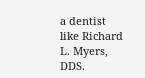a dentist like Richard L. Myers, DDS.